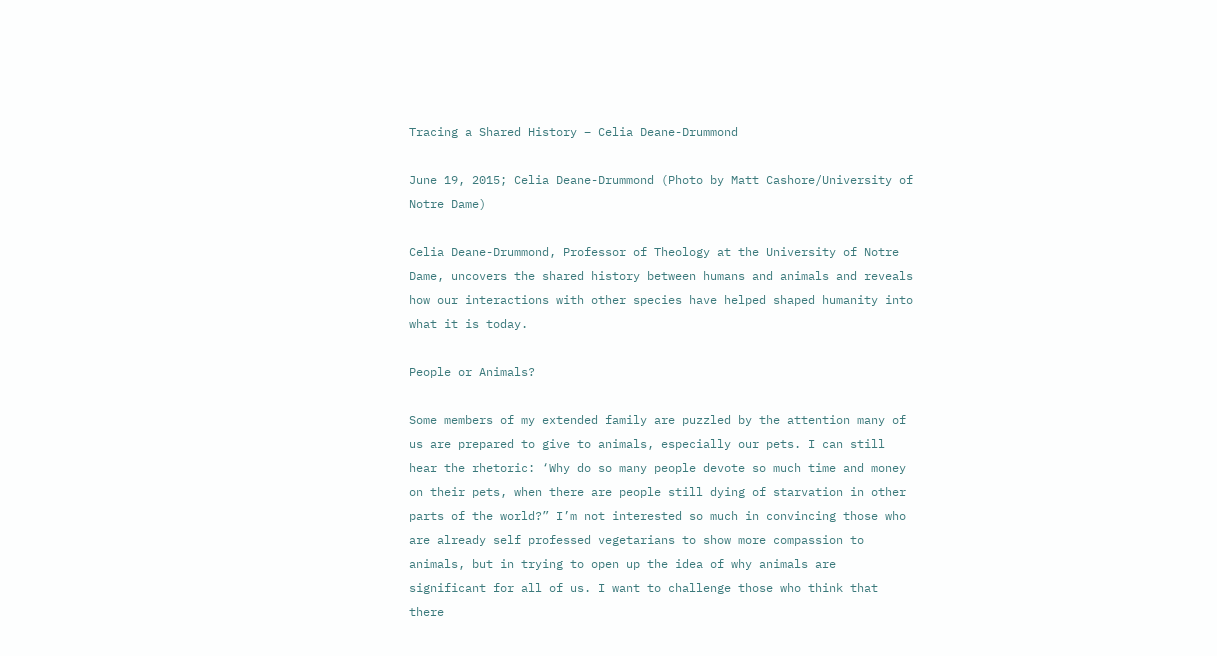Tracing a Shared History – Celia Deane-Drummond

June 19, 2015; Celia Deane-Drummond (Photo by Matt Cashore/University of Notre Dame)

Celia Deane-Drummond, Professor of Theology at the University of Notre Dame, uncovers the shared history between humans and animals and reveals how our interactions with other species have helped shaped humanity into what it is today.

People or Animals?

Some members of my extended family are puzzled by the attention many of us are prepared to give to animals, especially our pets. I can still hear the rhetoric: ‘Why do so many people devote so much time and money on their pets, when there are people still dying of starvation in other parts of the world?” I’m not interested so much in convincing those who are already self professed vegetarians to show more compassion to animals, but in trying to open up the idea of why animals are significant for all of us. I want to challenge those who think that there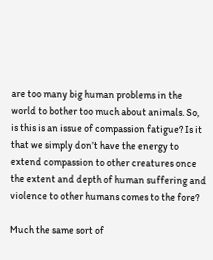are too many big human problems in the world to bother too much about animals. So, is this is an issue of compassion fatigue? Is it that we simply don’t have the energy to extend compassion to other creatures once the extent and depth of human suffering and violence to other humans comes to the fore?

Much the same sort of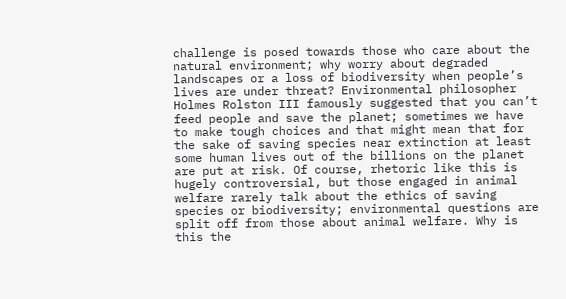challenge is posed towards those who care about the natural environment; why worry about degraded landscapes or a loss of biodiversity when people’s lives are under threat? Environmental philosopher Holmes Rolston III famously suggested that you can’t feed people and save the planet; sometimes we have to make tough choices and that might mean that for the sake of saving species near extinction at least some human lives out of the billions on the planet are put at risk. Of course, rhetoric like this is hugely controversial, but those engaged in animal welfare rarely talk about the ethics of saving species or biodiversity; environmental questions are split off from those about animal welfare. Why is this the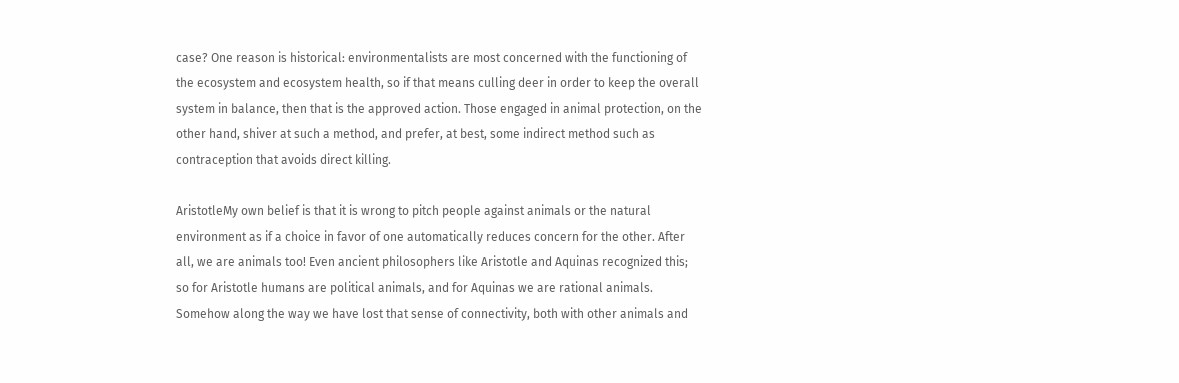case? One reason is historical: environmentalists are most concerned with the functioning of the ecosystem and ecosystem health, so if that means culling deer in order to keep the overall system in balance, then that is the approved action. Those engaged in animal protection, on the other hand, shiver at such a method, and prefer, at best, some indirect method such as contraception that avoids direct killing.

AristotleMy own belief is that it is wrong to pitch people against animals or the natural environment as if a choice in favor of one automatically reduces concern for the other. After all, we are animals too! Even ancient philosophers like Aristotle and Aquinas recognized this; so for Aristotle humans are political animals, and for Aquinas we are rational animals. Somehow along the way we have lost that sense of connectivity, both with other animals and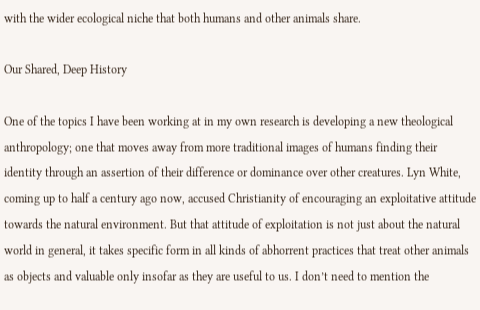with the wider ecological niche that both humans and other animals share.

Our Shared, Deep History

One of the topics I have been working at in my own research is developing a new theological anthropology; one that moves away from more traditional images of humans finding their identity through an assertion of their difference or dominance over other creatures. Lyn White, coming up to half a century ago now, accused Christianity of encouraging an exploitative attitude towards the natural environment. But that attitude of exploitation is not just about the natural world in general, it takes specific form in all kinds of abhorrent practices that treat other animals as objects and valuable only insofar as they are useful to us. I don’t need to mention the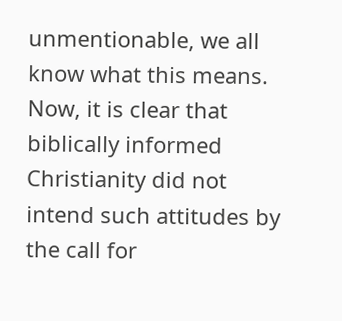unmentionable, we all know what this means. Now, it is clear that biblically informed Christianity did not intend such attitudes by the call for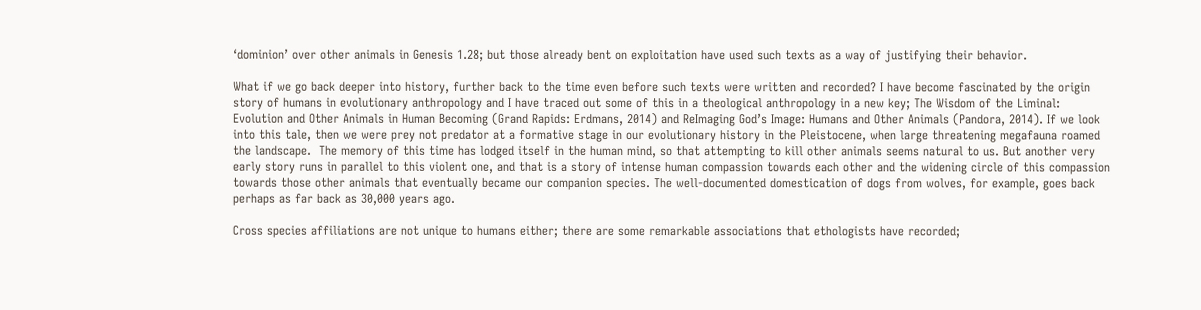‘dominion’ over other animals in Genesis 1.28; but those already bent on exploitation have used such texts as a way of justifying their behavior.

What if we go back deeper into history, further back to the time even before such texts were written and recorded? I have become fascinated by the origin story of humans in evolutionary anthropology and I have traced out some of this in a theological anthropology in a new key; The Wisdom of the Liminal: Evolution and Other Animals in Human Becoming (Grand Rapids: Erdmans, 2014) and ReImaging God’s Image: Humans and Other Animals (Pandora, 2014). If we look into this tale, then we were prey not predator at a formative stage in our evolutionary history in the Pleistocene, when large threatening megafauna roamed the landscape.  The memory of this time has lodged itself in the human mind, so that attempting to kill other animals seems natural to us. But another very early story runs in parallel to this violent one, and that is a story of intense human compassion towards each other and the widening circle of this compassion towards those other animals that eventually became our companion species. The well-documented domestication of dogs from wolves, for example, goes back perhaps as far back as 30,000 years ago.

Cross species affiliations are not unique to humans either; there are some remarkable associations that ethologists have recorded;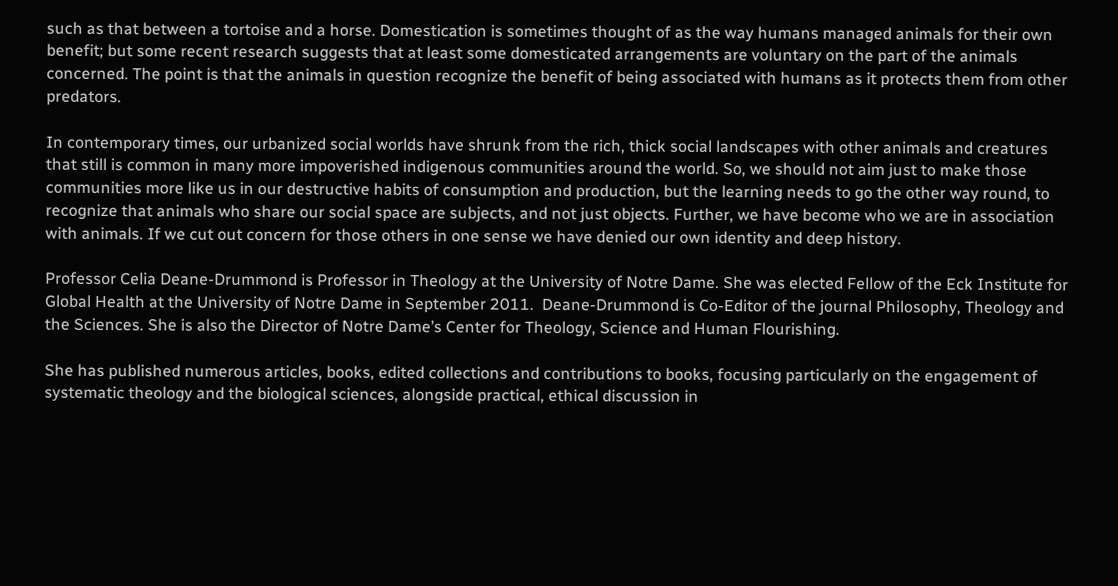such as that between a tortoise and a horse. Domestication is sometimes thought of as the way humans managed animals for their own benefit; but some recent research suggests that at least some domesticated arrangements are voluntary on the part of the animals concerned. The point is that the animals in question recognize the benefit of being associated with humans as it protects them from other predators.

In contemporary times, our urbanized social worlds have shrunk from the rich, thick social landscapes with other animals and creatures that still is common in many more impoverished indigenous communities around the world. So, we should not aim just to make those communities more like us in our destructive habits of consumption and production, but the learning needs to go the other way round, to recognize that animals who share our social space are subjects, and not just objects. Further, we have become who we are in association with animals. If we cut out concern for those others in one sense we have denied our own identity and deep history.

Professor Celia Deane-Drummond is Professor in Theology at the University of Notre Dame. She was elected Fellow of the Eck Institute for Global Health at the University of Notre Dame in September 2011.  Deane-Drummond is Co-Editor of the journal Philosophy, Theology and the Sciences. She is also the Director of Notre Dame’s Center for Theology, Science and Human Flourishing.

She has published numerous articles, books, edited collections and contributions to books, focusing particularly on the engagement of systematic theology and the biological sciences, alongside practical, ethical discussion in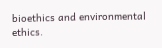bioethics and environmental ethics.